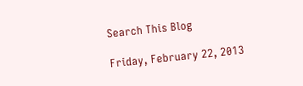Search This Blog

Friday, February 22, 2013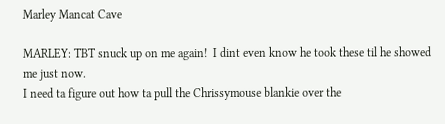Marley Mancat Cave

MARLEY: TBT snuck up on me again!  I dint even know he took these til he showed me just now.
I need ta figure out how ta pull the Chrissymouse blankie over the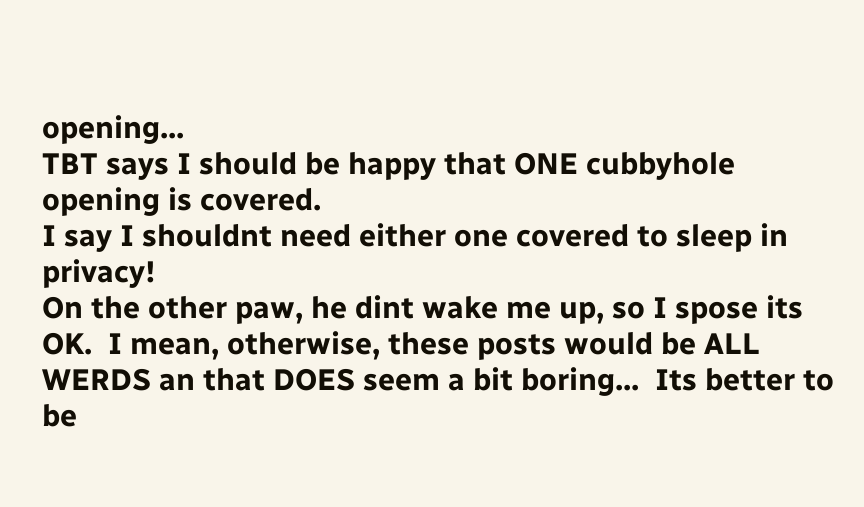opening...
TBT says I should be happy that ONE cubbyhole opening is covered.
I say I shouldnt need either one covered to sleep in privacy!
On the other paw, he dint wake me up, so I spose its OK.  I mean, otherwise, these posts would be ALL WERDS an that DOES seem a bit boring...  Its better to be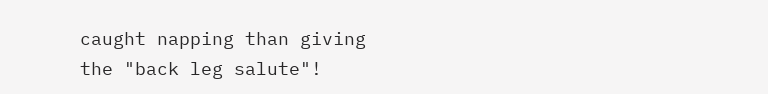caught napping than giving the "back leg salute"!